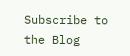Subscribe to the Blog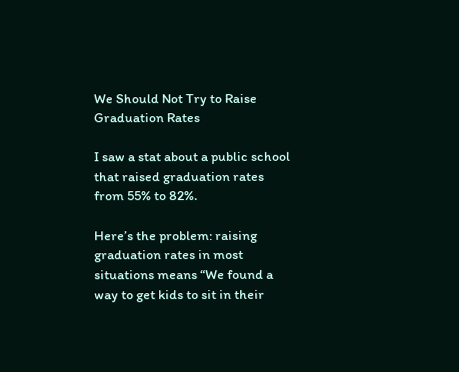We Should Not Try to Raise Graduation Rates

I saw a stat about a public school that raised graduation rates from 55% to 82%.

Here’s the problem: raising graduation rates in most situations means “We found a way to get kids to sit in their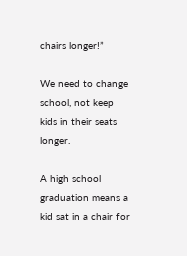chairs longer!”

We need to change school, not keep kids in their seats longer.

A high school graduation means a kid sat in a chair for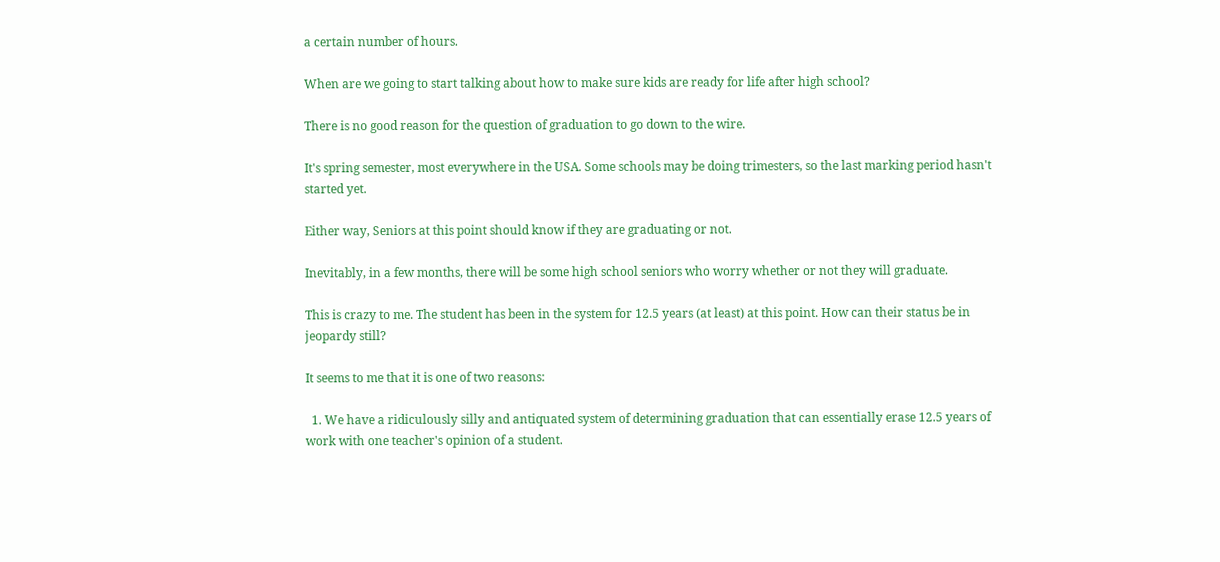a certain number of hours.

When are we going to start talking about how to make sure kids are ready for life after high school?

There is no good reason for the question of graduation to go down to the wire.

It's spring semester, most everywhere in the USA. Some schools may be doing trimesters, so the last marking period hasn't started yet.

Either way, Seniors at this point should know if they are graduating or not.

Inevitably, in a few months, there will be some high school seniors who worry whether or not they will graduate.

This is crazy to me. The student has been in the system for 12.5 years (at least) at this point. How can their status be in jeopardy still?

It seems to me that it is one of two reasons:

  1. We have a ridiculously silly and antiquated system of determining graduation that can essentially erase 12.5 years of work with one teacher's opinion of a student.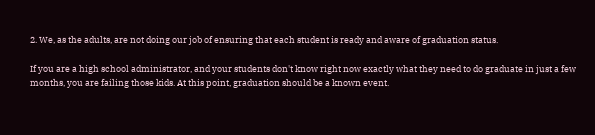2. We, as the adults, are not doing our job of ensuring that each student is ready and aware of graduation status.

If you are a high school administrator, and your students don't know right now exactly what they need to do graduate in just a few months, you are failing those kids. At this point, graduation should be a known event.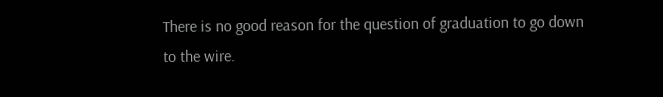There is no good reason for the question of graduation to go down to the wire.